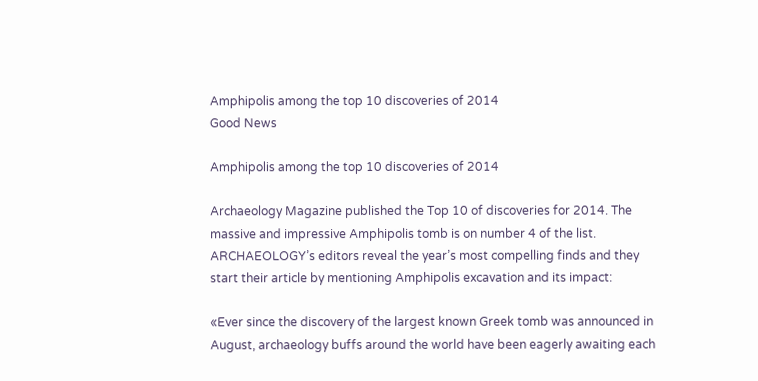Amphipolis among the top 10 discoveries of 2014
Good News

Amphipolis among the top 10 discoveries of 2014

Archaeology Magazine published the Top 10 of discoveries for 2014. The massive and impressive Amphipolis tomb is on number 4 of the list. ARCHAEOLOGY’s editors reveal the year’s most compelling finds and they start their article by mentioning Amphipolis excavation and its impact:

«Ever since the discovery of the largest known Greek tomb was announced in August, archaeology buffs around the world have been eagerly awaiting each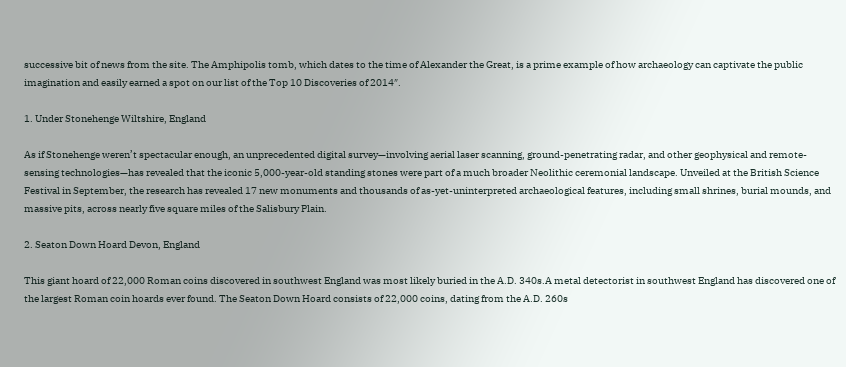successive bit of news from the site. The Amphipolis tomb, which dates to the time of Alexander the Great, is a prime example of how archaeology can captivate the public imagination and easily earned a spot on our list of the Top 10 Discoveries of 2014″.

1. Under Stonehenge Wiltshire, England

As if Stonehenge weren’t spectacular enough, an unprecedented digital survey—involving aerial laser scanning, ground-penetrating radar, and other geophysical and remote-sensing technologies—has revealed that the iconic 5,000-year-old standing stones were part of a much broader Neolithic ceremonial landscape. Unveiled at the British Science Festival in September, the research has revealed 17 new monuments and thousands of as-yet-uninterpreted archaeological features, including small shrines, burial mounds, and massive pits, across nearly five square miles of the Salisbury Plain.

2. Seaton Down Hoard Devon, England

This giant hoard of 22,000 Roman coins discovered in southwest England was most likely buried in the A.D. 340s.A metal detectorist in southwest England has discovered one of the largest Roman coin hoards ever found. The Seaton Down Hoard consists of 22,000 coins, dating from the A.D. 260s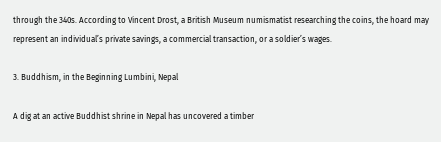through the 340s. According to Vincent Drost, a British Museum numismatist researching the coins, the hoard may represent an individual’s private savings, a commercial transaction, or a soldier’s wages.

3. Buddhism, in the Beginning Lumbini, Nepal

A dig at an active Buddhist shrine in Nepal has uncovered a timber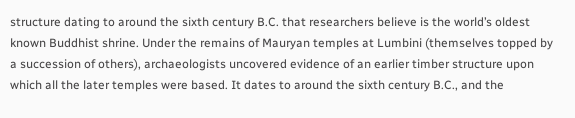structure dating to around the sixth century B.C. that researchers believe is the world’s oldest known Buddhist shrine. Under the remains of Mauryan temples at Lumbini (themselves topped by a succession of others), archaeologists uncovered evidence of an earlier timber structure upon which all the later temples were based. It dates to around the sixth century B.C., and the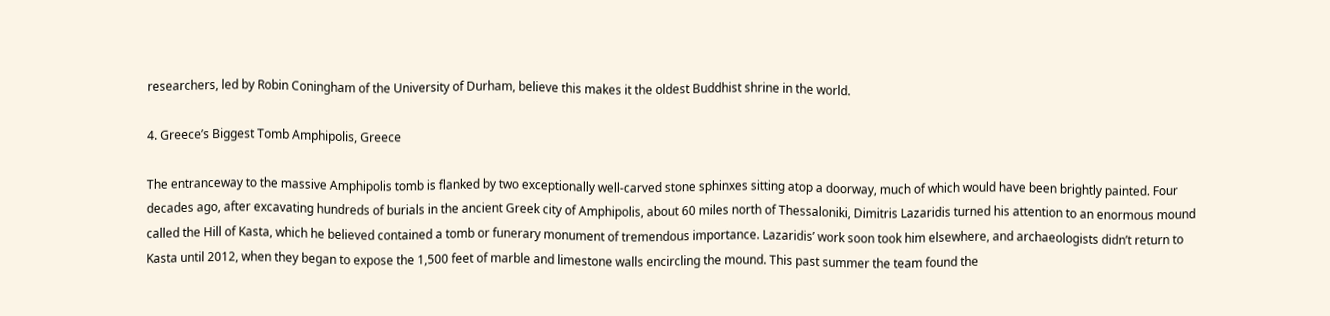researchers, led by Robin Coningham of the University of Durham, believe this makes it the oldest Buddhist shrine in the world.

4. Greece’s Biggest Tomb Amphipolis, Greece

The entranceway to the massive Amphipolis tomb is flanked by two exceptionally well-carved stone sphinxes sitting atop a doorway, much of which would have been brightly painted. Four decades ago, after excavating hundreds of burials in the ancient Greek city of Amphipolis, about 60 miles north of Thessaloniki, Dimitris Lazaridis turned his attention to an enormous mound called the Hill of Kasta, which he believed contained a tomb or funerary monument of tremendous importance. Lazaridis’ work soon took him elsewhere, and archaeologists didn’t return to Kasta until 2012, when they began to expose the 1,500 feet of marble and limestone walls encircling the mound. This past summer the team found the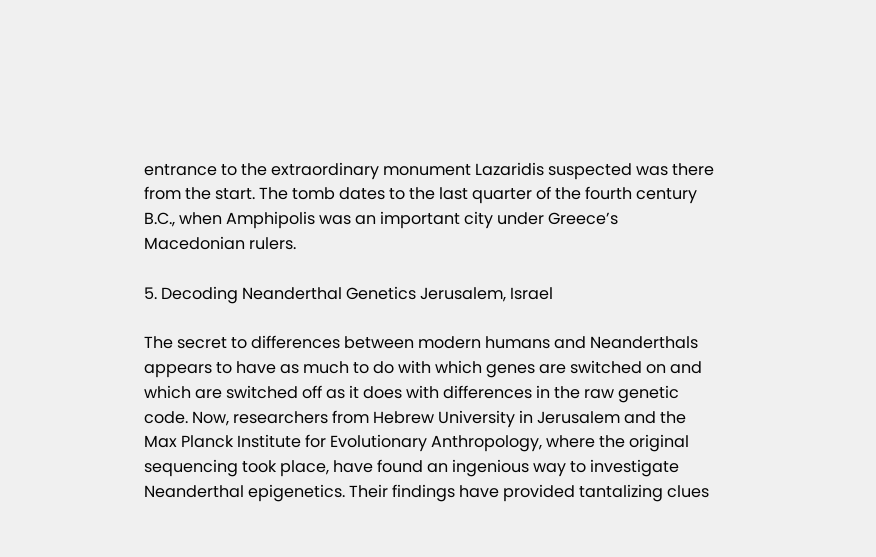entrance to the extraordinary monument Lazaridis suspected was there from the start. The tomb dates to the last quarter of the fourth century B.C., when Amphipolis was an important city under Greece’s Macedonian rulers.

5. Decoding Neanderthal Genetics Jerusalem, Israel

The secret to differences between modern humans and Neanderthals appears to have as much to do with which genes are switched on and which are switched off as it does with differences in the raw genetic code. Now, researchers from Hebrew University in Jerusalem and the Max Planck Institute for Evolutionary Anthropology, where the original sequencing took place, have found an ingenious way to investigate Neanderthal epigenetics. Their findings have provided tantalizing clues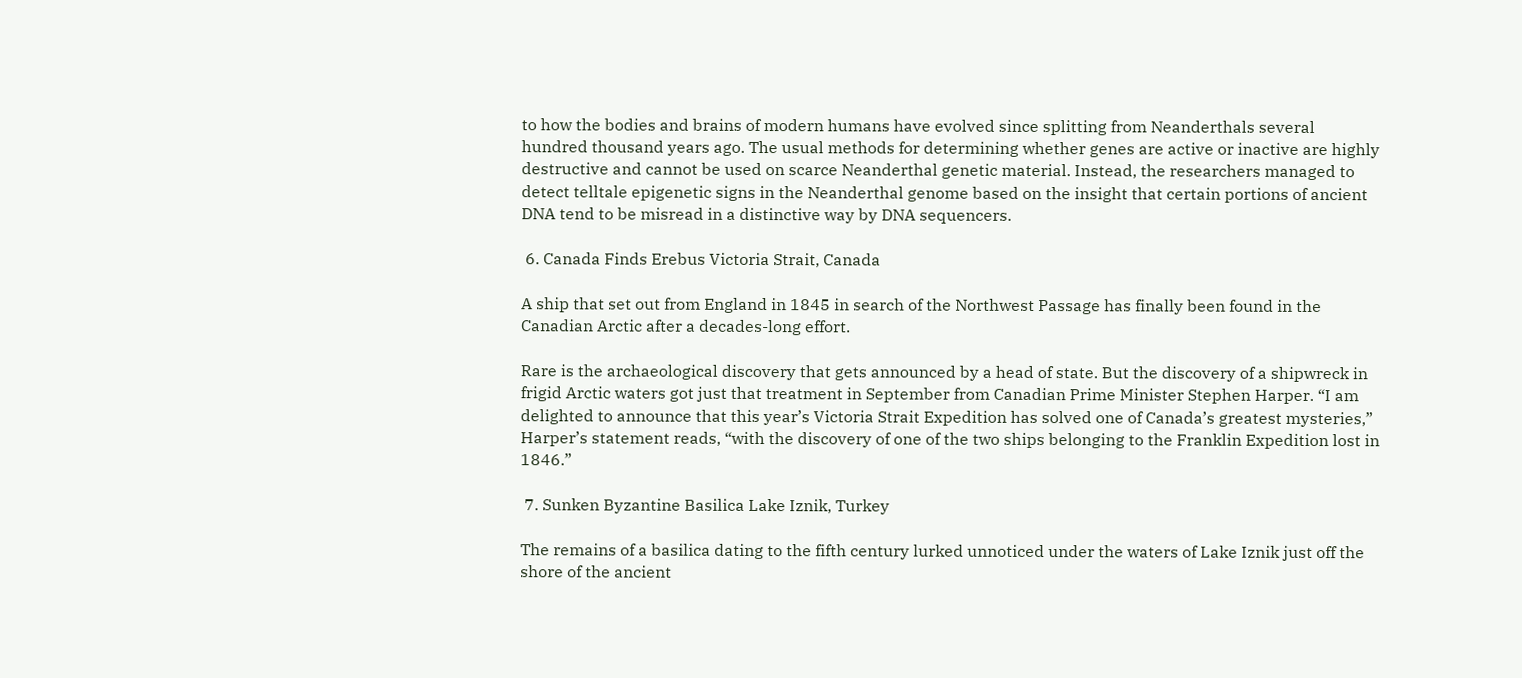to how the bodies and brains of modern humans have evolved since splitting from Neanderthals several hundred thousand years ago. The usual methods for determining whether genes are active or inactive are highly destructive and cannot be used on scarce Neanderthal genetic material. Instead, the researchers managed to detect telltale epigenetic signs in the Neanderthal genome based on the insight that certain portions of ancient DNA tend to be misread in a distinctive way by DNA sequencers.

 6. Canada Finds Erebus Victoria Strait, Canada

A ship that set out from England in 1845 in search of the Northwest Passage has finally been found in the Canadian Arctic after a decades-long effort.

Rare is the archaeological discovery that gets announced by a head of state. But the discovery of a shipwreck in frigid Arctic waters got just that treatment in September from Canadian Prime Minister Stephen Harper. “I am delighted to announce that this year’s Victoria Strait Expedition has solved one of Canada’s greatest mysteries,” Harper’s statement reads, “with the discovery of one of the two ships belonging to the Franklin Expedition lost in 1846.”

 7. Sunken Byzantine Basilica Lake Iznik, Turkey

The remains of a basilica dating to the fifth century lurked unnoticed under the waters of Lake Iznik just off the shore of the ancient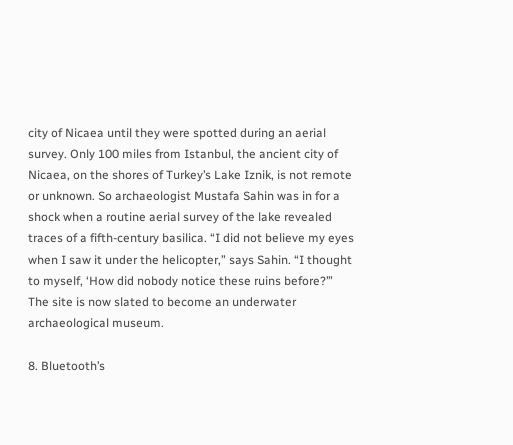city of Nicaea until they were spotted during an aerial survey. Only 100 miles from Istanbul, the ancient city of Nicaea, on the shores of Turkey’s Lake Iznik, is not remote or unknown. So archaeologist Mustafa Sahin was in for a shock when a routine aerial survey of the lake revealed traces of a fifth-century basilica. “I did not believe my eyes when I saw it under the helicopter,” says Sahin. “I thought to myself, ‘How did nobody notice these ruins before?’” The site is now slated to become an underwater archaeological museum.

8. Bluetooth’s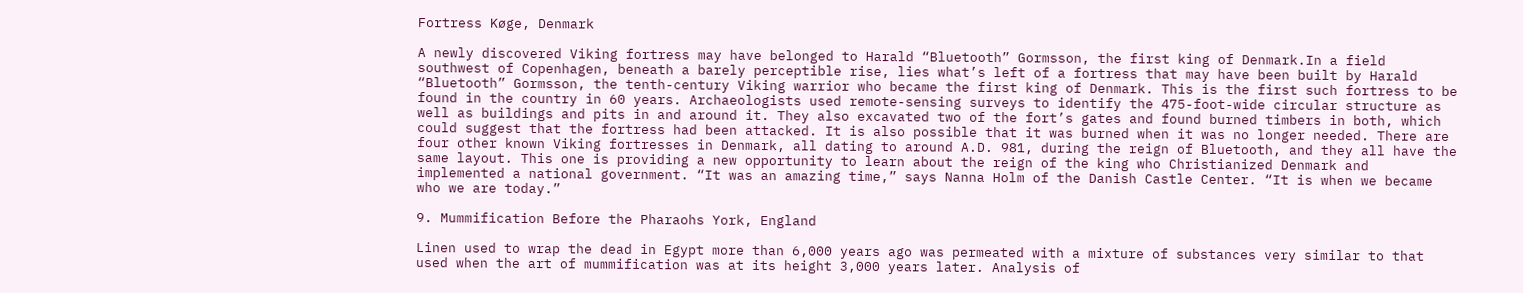Fortress Køge, Denmark

A newly discovered Viking fortress may have belonged to Harald “Bluetooth” Gormsson, the first king of Denmark.In a field southwest of Copenhagen, beneath a barely perceptible rise, lies what’s left of a fortress that may have been built by Harald “Bluetooth” Gormsson, the tenth-century Viking warrior who became the first king of Denmark. This is the first such fortress to be found in the country in 60 years. Archaeologists used remote-sensing surveys to identify the 475-foot-wide circular structure as well as buildings and pits in and around it. They also excavated two of the fort’s gates and found burned timbers in both, which could suggest that the fortress had been attacked. It is also possible that it was burned when it was no longer needed. There are four other known Viking fortresses in Denmark, all dating to around A.D. 981, during the reign of Bluetooth, and they all have the same layout. This one is providing a new opportunity to learn about the reign of the king who Christianized Denmark and implemented a national government. “It was an amazing time,” says Nanna Holm of the Danish Castle Center. “It is when we became who we are today.”

9. Mummification Before the Pharaohs York, England

Linen used to wrap the dead in Egypt more than 6,000 years ago was permeated with a mixture of substances very similar to that used when the art of mummification was at its height 3,000 years later. Analysis of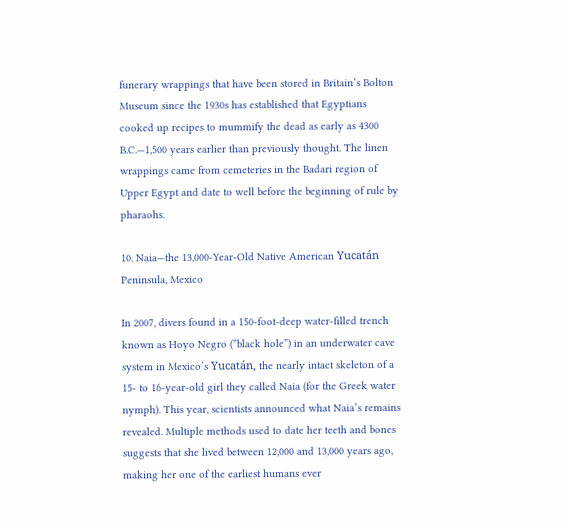funerary wrappings that have been stored in Britain’s Bolton Museum since the 1930s has established that Egyptians cooked up recipes to mummify the dead as early as 4300 B.C.—1,500 years earlier than previously thought. The linen wrappings came from cemeteries in the Badari region of Upper Egypt and date to well before the beginning of rule by pharaohs.

10. Naia—the 13,000-Year-Old Native American Yucatán Peninsula, Mexico

In 2007, divers found in a 150-foot-deep water-filled trench known as Hoyo Negro (“black hole”) in an underwater cave system in Mexico’s Yucatán, the nearly intact skeleton of a 15- to 16-year-old girl they called Naia (for the Greek water nymph). This year, scientists announced what Naia’s remains revealed. Multiple methods used to date her teeth and bones suggests that she lived between 12,000 and 13,000 years ago, making her one of the earliest humans ever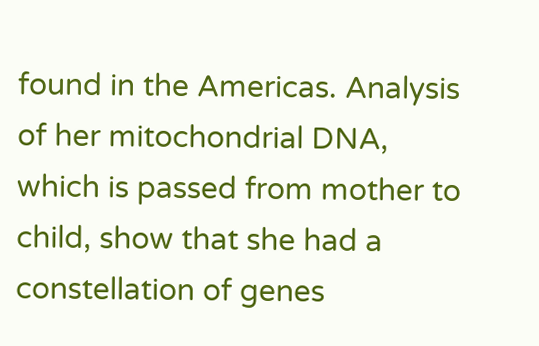found in the Americas. Analysis of her mitochondrial DNA, which is passed from mother to child, show that she had a constellation of genes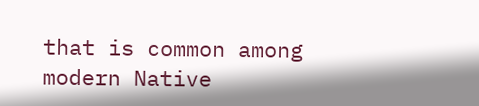that is common among modern Native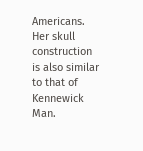Americans. Her skull construction is also similar to that of Kennewick Man.